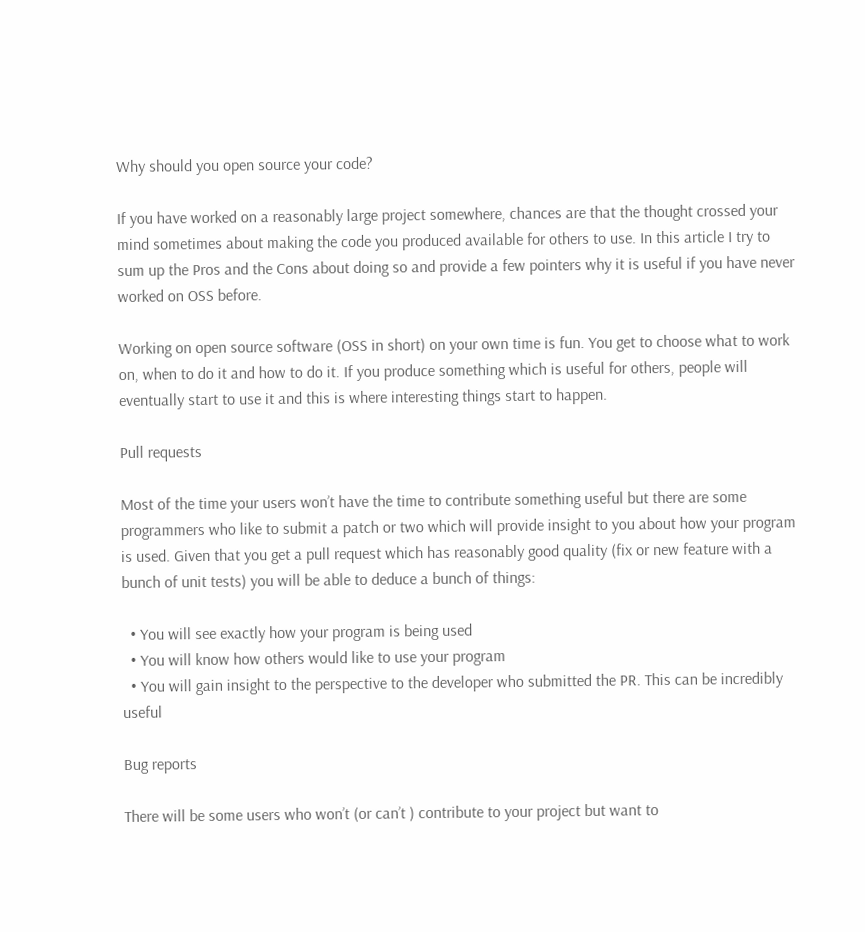Why should you open source your code?

If you have worked on a reasonably large project somewhere, chances are that the thought crossed your mind sometimes about making the code you produced available for others to use. In this article I try to sum up the Pros and the Cons about doing so and provide a few pointers why it is useful if you have never worked on OSS before.

Working on open source software (OSS in short) on your own time is fun. You get to choose what to work on, when to do it and how to do it. If you produce something which is useful for others, people will eventually start to use it and this is where interesting things start to happen.

Pull requests

Most of the time your users won’t have the time to contribute something useful but there are some programmers who like to submit a patch or two which will provide insight to you about how your program is used. Given that you get a pull request which has reasonably good quality (fix or new feature with a bunch of unit tests) you will be able to deduce a bunch of things:

  • You will see exactly how your program is being used
  • You will know how others would like to use your program
  • You will gain insight to the perspective to the developer who submitted the PR. This can be incredibly useful

Bug reports

There will be some users who won’t (or can’t ) contribute to your project but want to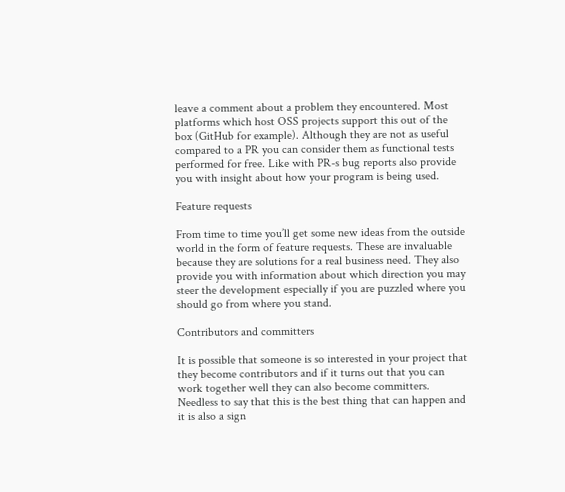leave a comment about a problem they encountered. Most platforms which host OSS projects support this out of the box (GitHub for example). Although they are not as useful compared to a PR you can consider them as functional tests performed for free. Like with PR-s bug reports also provide you with insight about how your program is being used.

Feature requests

From time to time you’ll get some new ideas from the outside world in the form of feature requests. These are invaluable because they are solutions for a real business need. They also provide you with information about which direction you may steer the development especially if you are puzzled where you should go from where you stand.

Contributors and committers

It is possible that someone is so interested in your project that they become contributors and if it turns out that you can work together well they can also become committers. Needless to say that this is the best thing that can happen and it is also a sign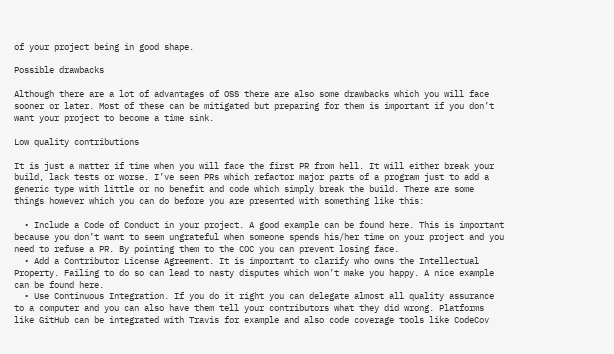of your project being in good shape.

Possible drawbacks

Although there are a lot of advantages of OSS there are also some drawbacks which you will face sooner or later. Most of these can be mitigated but preparing for them is important if you don’t want your project to become a time sink.

Low quality contributions

It is just a matter if time when you will face the first PR from hell. It will either break your build, lack tests or worse. I’ve seen PRs which refactor major parts of a program just to add a generic type with little or no benefit and code which simply break the build. There are some things however which you can do before you are presented with something like this:

  • Include a Code of Conduct in your project. A good example can be found here. This is important because you don’t want to seem ungrateful when someone spends his/her time on your project and you need to refuse a PR. By pointing them to the COC you can prevent losing face.
  • Add a Contributor License Agreement. It is important to clarify who owns the Intellectual Property. Failing to do so can lead to nasty disputes which won’t make you happy. A nice example can be found here.
  • Use Continuous Integration. If you do it right you can delegate almost all quality assurance to a computer and you can also have them tell your contributors what they did wrong. Platforms like GitHub can be integrated with Travis for example and also code coverage tools like CodeCov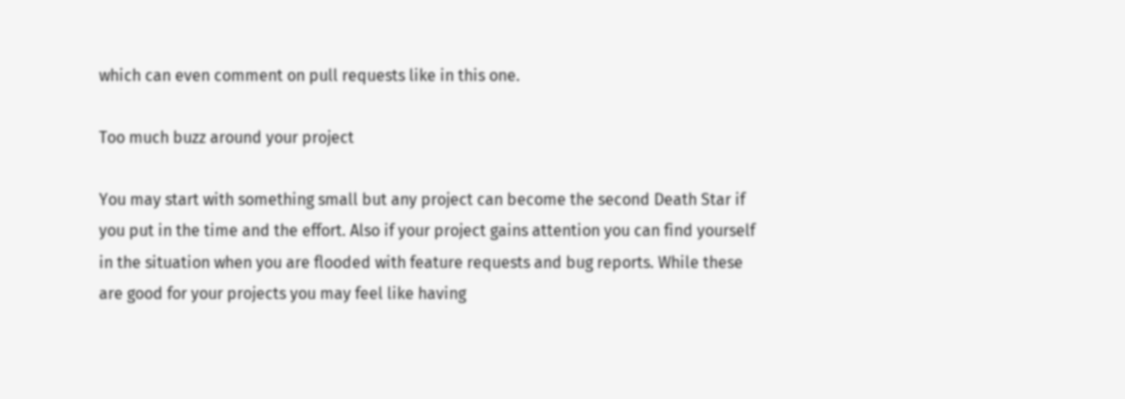which can even comment on pull requests like in this one.

Too much buzz around your project

You may start with something small but any project can become the second Death Star if you put in the time and the effort. Also if your project gains attention you can find yourself in the situation when you are flooded with feature requests and bug reports. While these are good for your projects you may feel like having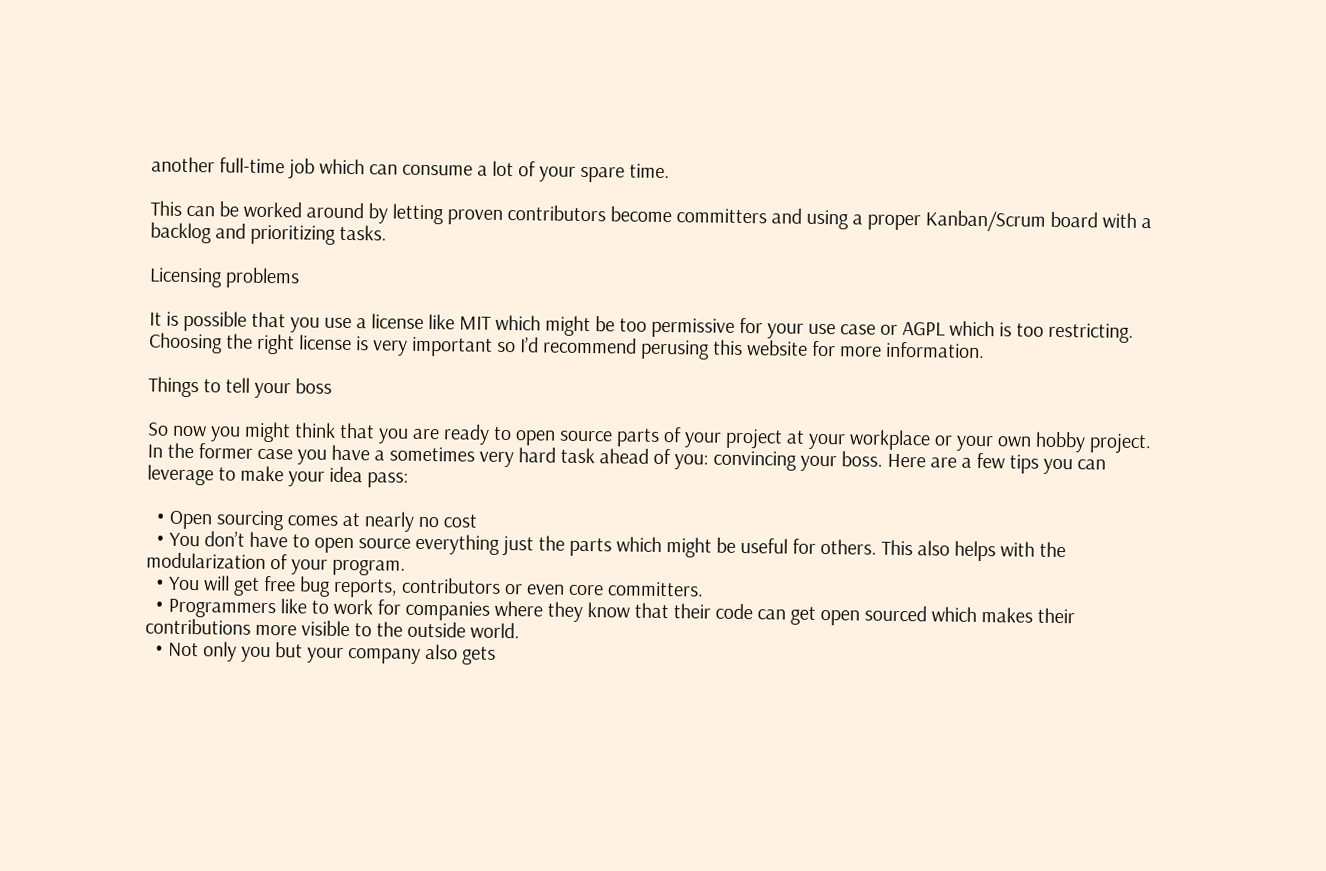another full-time job which can consume a lot of your spare time.

This can be worked around by letting proven contributors become committers and using a proper Kanban/Scrum board with a backlog and prioritizing tasks.

Licensing problems

It is possible that you use a license like MIT which might be too permissive for your use case or AGPL which is too restricting. Choosing the right license is very important so I’d recommend perusing this website for more information.

Things to tell your boss

So now you might think that you are ready to open source parts of your project at your workplace or your own hobby project. In the former case you have a sometimes very hard task ahead of you: convincing your boss. Here are a few tips you can leverage to make your idea pass:

  • Open sourcing comes at nearly no cost
  • You don’t have to open source everything just the parts which might be useful for others. This also helps with the modularization of your program.
  • You will get free bug reports, contributors or even core committers.
  • Programmers like to work for companies where they know that their code can get open sourced which makes their contributions more visible to the outside world.
  • Not only you but your company also gets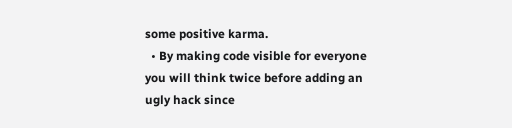some positive karma.
  • By making code visible for everyone you will think twice before adding an ugly hack since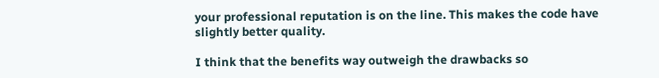your professional reputation is on the line. This makes the code have slightly better quality.

I think that the benefits way outweigh the drawbacks so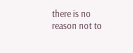there is no reason not to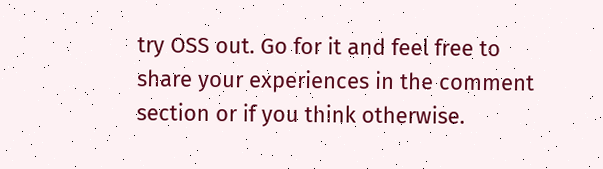try OSS out. Go for it and feel free to share your experiences in the comment section or if you think otherwise.